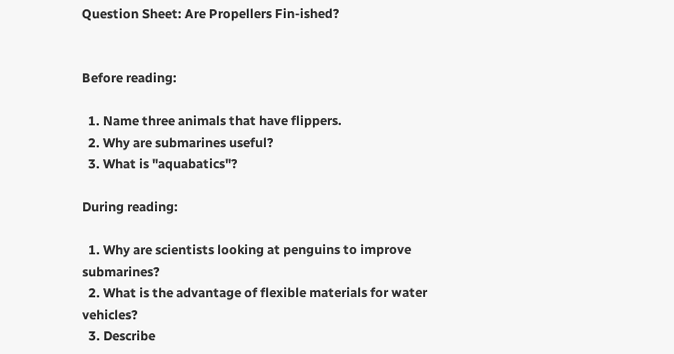Question Sheet: Are Propellers Fin-ished?


Before reading:

  1. Name three animals that have flippers.
  2. Why are submarines useful?
  3. What is "aquabatics"?

During reading:

  1. Why are scientists looking at penguins to improve submarines?
  2. What is the advantage of flexible materials for water vehicles?
  3. Describe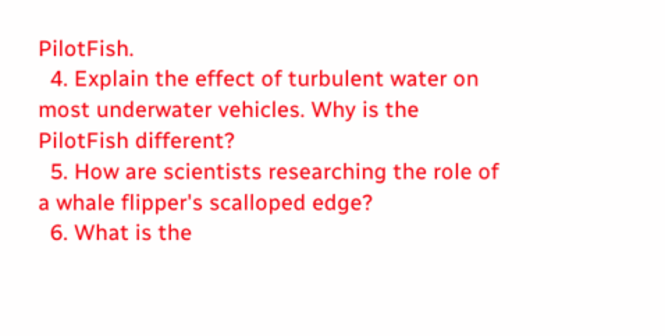PilotFish.
  4. Explain the effect of turbulent water on most underwater vehicles. Why is the PilotFish different?
  5. How are scientists researching the role of a whale flipper's scalloped edge?
  6. What is the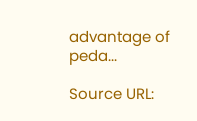advantage of peda...

Source URL: